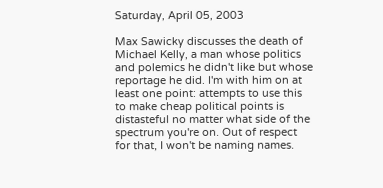Saturday, April 05, 2003

Max Sawicky discusses the death of Michael Kelly, a man whose politics and polemics he didn't like but whose reportage he did. I'm with him on at least one point: attempts to use this to make cheap political points is distasteful no matter what side of the spectrum you're on. Out of respect for that, I won't be naming names.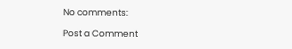No comments:

Post a Comment